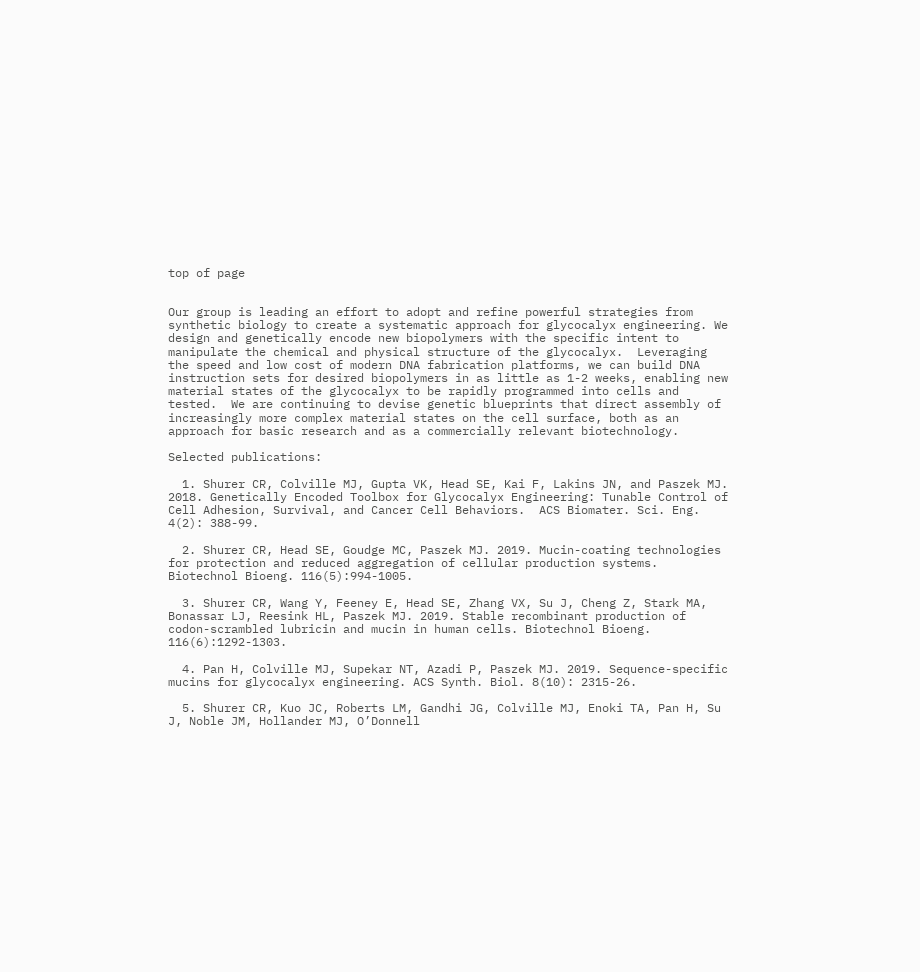top of page


Our group is leading an effort to adopt and refine powerful strategies from synthetic biology to create a systematic approach for glycocalyx engineering. We design and genetically encode new biopolymers with the specific intent to manipulate the chemical and physical structure of the glycocalyx.  Leveraging the speed and low cost of modern DNA fabrication platforms, we can build DNA instruction sets for desired biopolymers in as little as 1-2 weeks, enabling new material states of the glycocalyx to be rapidly programmed into cells and tested.  We are continuing to devise genetic blueprints that direct assembly of increasingly more complex material states on the cell surface, both as an approach for basic research and as a commercially relevant biotechnology.

Selected publications:

  1. Shurer CR, Colville MJ, Gupta VK, Head SE, Kai F, Lakins JN, and Paszek MJ.  2018. Genetically Encoded Toolbox for Glycocalyx Engineering: Tunable Control of Cell Adhesion, Survival, and Cancer Cell Behaviors.  ACS Biomater. Sci. Eng. 4(2): 388-99.

  2. Shurer CR, Head SE, Goudge MC, Paszek MJ. 2019. Mucin-coating technologies for protection and reduced aggregation of cellular production systems. Biotechnol Bioeng. 116(5):994-1005.

  3. Shurer CR, Wang Y, Feeney E, Head SE, Zhang VX, Su J, Cheng Z, Stark MA, Bonassar LJ, Reesink HL, Paszek MJ. 2019. Stable recombinant production of codon-scrambled lubricin and mucin in human cells. Biotechnol Bioeng. 116(6):1292-1303.

  4. Pan H, Colville MJ, Supekar NT, Azadi P, Paszek MJ. 2019. Sequence-specific mucins for glycocalyx engineering. ACS Synth. Biol. 8(10): 2315-26.

  5. Shurer CR, Kuo JC, Roberts LM, Gandhi JG, Colville MJ, Enoki TA, Pan H, Su J, Noble JM, Hollander MJ, O’Donnell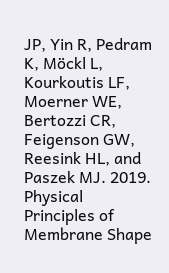JP, Yin R, Pedram K, Möckl L, Kourkoutis LF, Moerner WE, Bertozzi CR, Feigenson GW, Reesink HL, and Paszek MJ. 2019. Physical Principles of Membrane Shape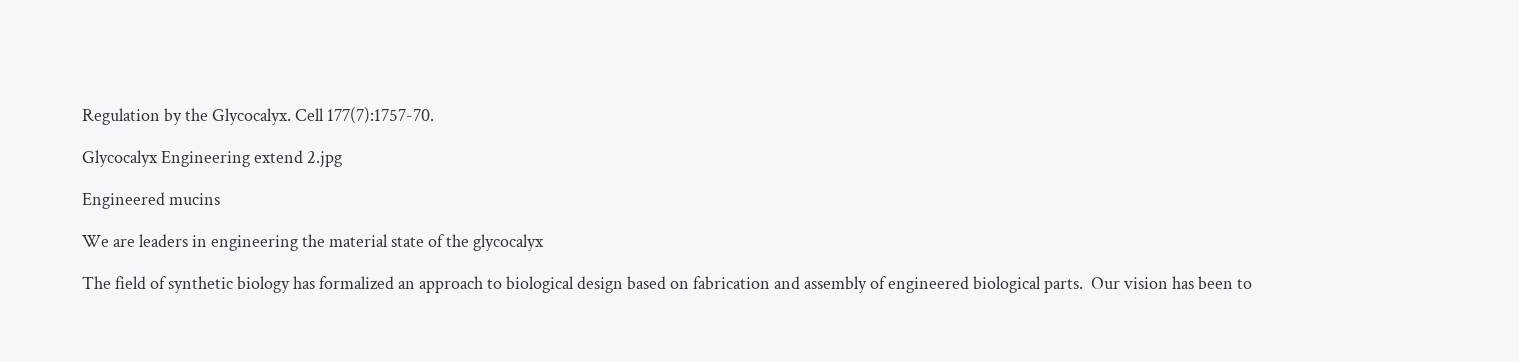Regulation by the Glycocalyx. Cell 177(7):1757-70.

Glycocalyx Engineering extend 2.jpg

Engineered mucins

We are leaders in engineering the material state of the glycocalyx

The field of synthetic biology has formalized an approach to biological design based on fabrication and assembly of engineered biological parts.  Our vision has been to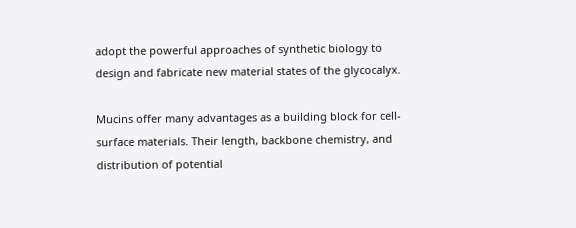adopt the powerful approaches of synthetic biology to design and fabricate new material states of the glycocalyx.

Mucins offer many advantages as a building block for cell-surface materials. Their length, backbone chemistry, and distribution of potential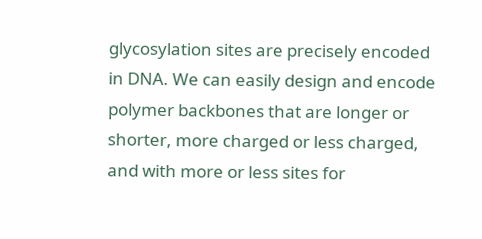glycosylation sites are precisely encoded in DNA. We can easily design and encode polymer backbones that are longer or shorter, more charged or less charged, and with more or less sites for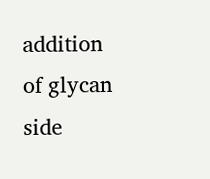addition of glycan side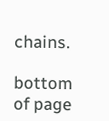chains.

bottom of page